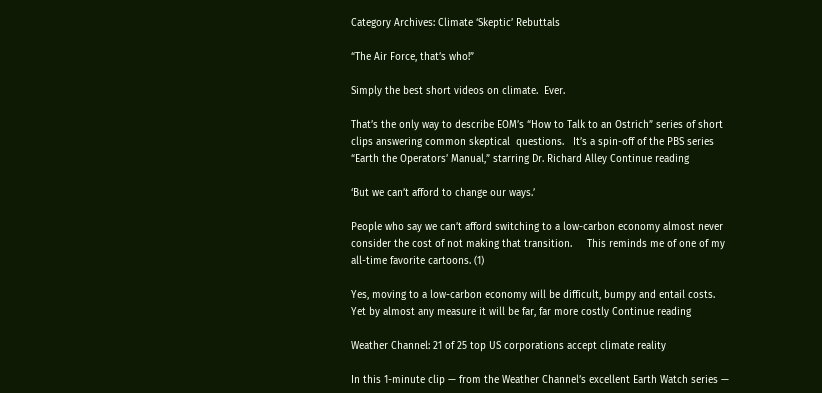Category Archives: Climate ‘Skeptic’ Rebuttals

“The Air Force, that’s who!”

Simply the best short videos on climate.  Ever.

That’s the only way to describe EOM’s “How to Talk to an Ostrich” series of short clips answering common skeptical  questions.   It’s a spin-off of the PBS series “Earth the Operators’ Manual,” starring Dr. Richard Alley Continue reading

‘But we can’t afford to change our ways.’

People who say we can’t afford switching to a low-carbon economy almost never consider the cost of not making that transition.     This reminds me of one of my all-time favorite cartoons. (1)

Yes, moving to a low-carbon economy will be difficult, bumpy and entail costs.    Yet by almost any measure it will be far, far more costly Continue reading

Weather Channel: 21 of 25 top US corporations accept climate reality

In this 1-minute clip — from the Weather Channel’s excellent Earth Watch series —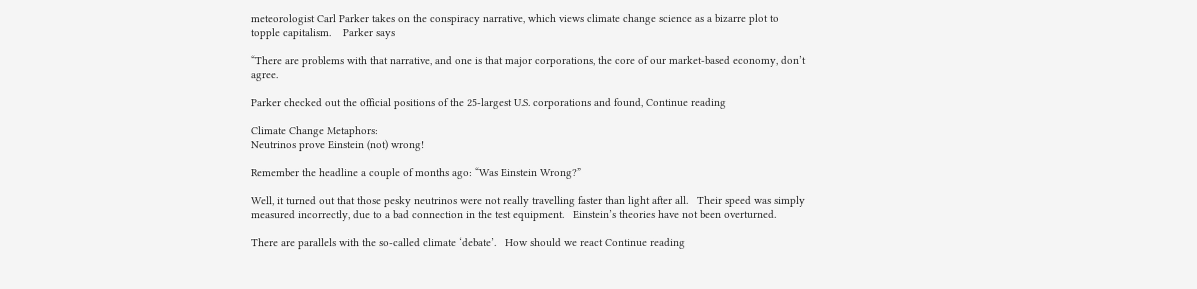meteorologist Carl Parker takes on the conspiracy narrative, which views climate change science as a bizarre plot to topple capitalism.    Parker says

“There are problems with that narrative, and one is that major corporations, the core of our market-based economy, don’t agree.

Parker checked out the official positions of the 25-largest U.S. corporations and found, Continue reading

Climate Change Metaphors:
Neutrinos prove Einstein (not) wrong!

Remember the headline a couple of months ago: “Was Einstein Wrong?”

Well, it turned out that those pesky neutrinos were not really travelling faster than light after all.   Their speed was simply measured incorrectly, due to a bad connection in the test equipment.   Einstein’s theories have not been overturned.

There are parallels with the so-called climate ‘debate’.   How should we react Continue reading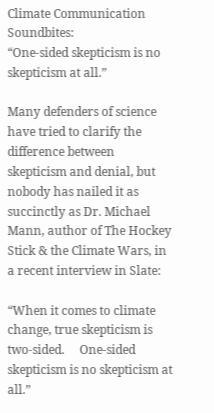Climate Communication Soundbites:
“One-sided skepticism is no skepticism at all.”

Many defenders of science have tried to clarify the difference between skepticism and denial, but nobody has nailed it as succinctly as Dr. Michael Mann, author of The Hockey Stick & the Climate Wars, in a recent interview in Slate:

“When it comes to climate change, true skepticism is   two-sided.     One-sided skepticism is no skepticism at all.”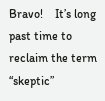Bravo!    It’s long past time to reclaim the term “skeptic”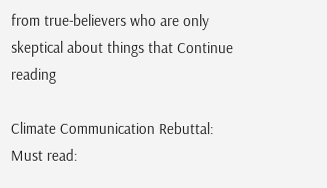from true-believers who are only skeptical about things that Continue reading

Climate Communication Rebuttal:
Must read: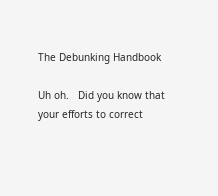The Debunking Handbook

Uh oh.   Did you know that your efforts to correct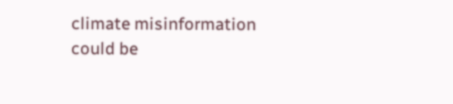climate misinformation could be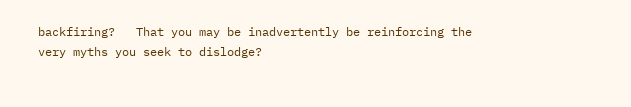backfiring?   That you may be inadvertently be reinforcing the very myths you seek to dislodge?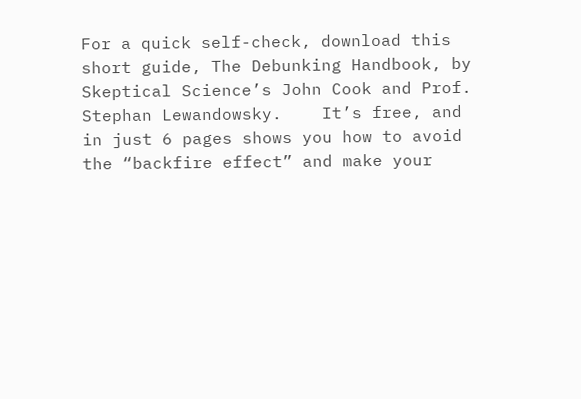For a quick self-check, download this short guide, The Debunking Handbook, by Skeptical Science’s John Cook and Prof. Stephan Lewandowsky.    It’s free, and in just 6 pages shows you how to avoid the “backfire effect” and make your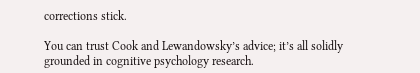corrections stick.

You can trust Cook and Lewandowsky’s advice; it’s all solidly grounded in cognitive psychology research.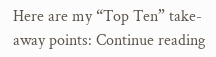Here are my “Top Ten” take-away points: Continue reading